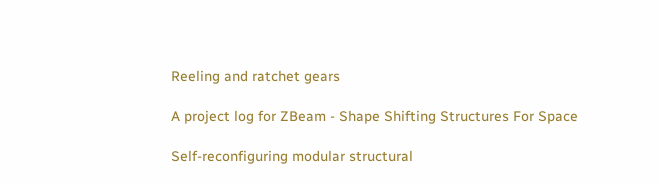Reeling and ratchet gears

A project log for ZBeam - Shape Shifting Structures For Space

Self-reconfiguring modular structural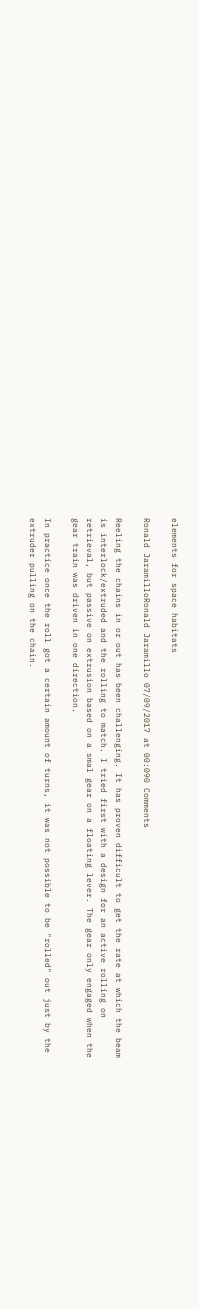elements for space habitats

Ronald JaramilloRonald Jaramillo 07/09/2017 at 00:090 Comments

Reeling the chains in or out has been challenging. It has proven difficult to get the rate at which the beam is interlock/extruded and the rolling to match. I tried first with a design for an active rolling on retrieval, but passive on extrusion based on a smal gear on a floating lever. The gear only engaged when the gear train was driven in one direction.

In practice once the roll got a certain amount of turns, it was not possible to be "rolled" out just by the extruder pulling on the chain.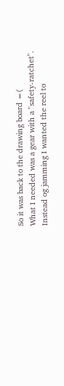So it was back to the drawing board =(
What I needed was a gear with a "safety-ratchet". Instead og jamming I wanted the reel to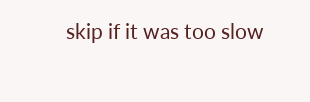skip if it was too slow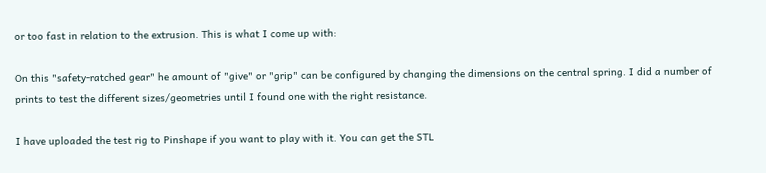or too fast in relation to the extrusion. This is what I come up with:

On this "safety-ratched gear" he amount of "give" or "grip" can be configured by changing the dimensions on the central spring. I did a number of prints to test the different sizes/geometries until I found one with the right resistance.

I have uploaded the test rig to Pinshape if you want to play with it. You can get the STL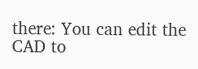there: You can edit the CAD to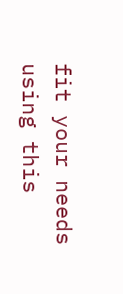fit your needs using this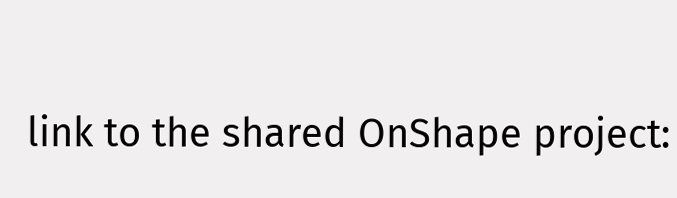link to the shared OnShape project: